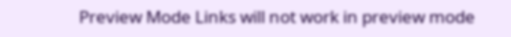Preview Mode Links will not work in preview mode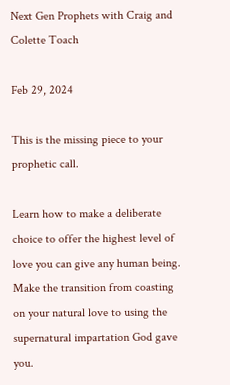Next Gen Prophets with Craig and Colette Toach

Feb 29, 2024

This is the missing piece to your prophetic call.

Learn how to make a deliberate choice to offer the highest level of love you can give any human being. Make the transition from coasting on your natural love to using the supernatural impartation God gave you.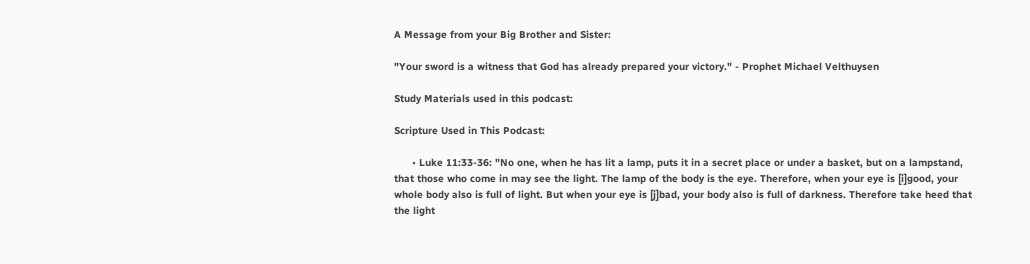A Message from your Big Brother and Sister:

"Your sword is a witness that God has already prepared your victory." - Prophet Michael Velthuysen

Study Materials used in this podcast:

Scripture Used in This Podcast:

      • Luke 11:33-36: "No one, when he has lit a lamp, puts it in a secret place or under a basket, but on a lampstand, that those who come in may see the light. The lamp of the body is the eye. Therefore, when your eye is [i]good, your whole body also is full of light. But when your eye is [j]bad, your body also is full of darkness. Therefore take heed that the light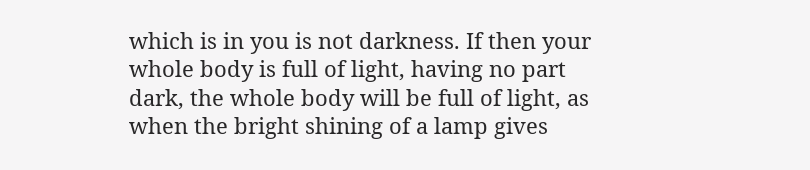which is in you is not darkness. If then your whole body is full of light, having no part dark, the whole body will be full of light, as when the bright shining of a lamp gives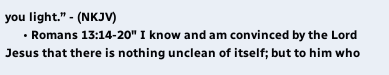you light.” - (NKJV)
      • Romans 13:14-20" I know and am convinced by the Lord Jesus that there is nothing unclean of itself; but to him who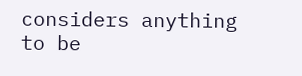considers anything to be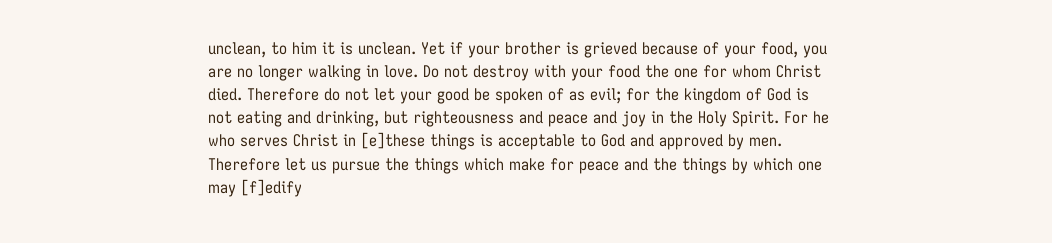unclean, to him it is unclean. Yet if your brother is grieved because of your food, you are no longer walking in love. Do not destroy with your food the one for whom Christ died. Therefore do not let your good be spoken of as evil; for the kingdom of God is not eating and drinking, but righteousness and peace and joy in the Holy Spirit. For he who serves Christ in [e]these things is acceptable to God and approved by men. Therefore let us pursue the things which make for peace and the things by which one may [f]edify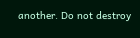another. Do not destroy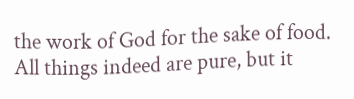the work of God for the sake of food. All things indeed are pure, but it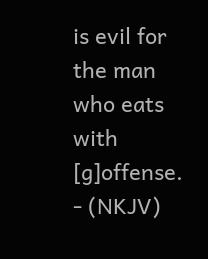is evil for the man who eats with [g]offense. - (NKJV)